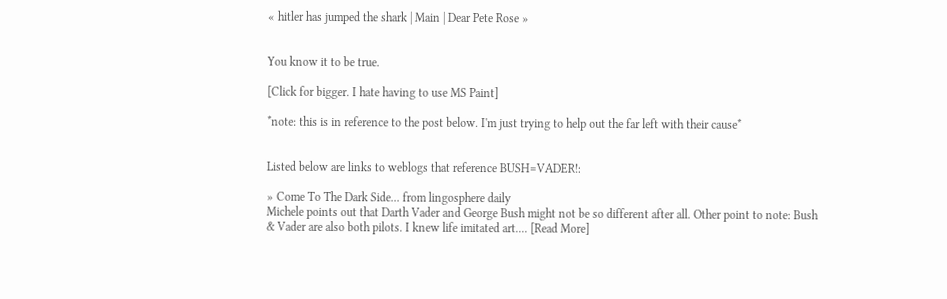« hitler has jumped the shark | Main | Dear Pete Rose »


You know it to be true.

[Click for bigger. I hate having to use MS Paint]

*note: this is in reference to the post below. I'm just trying to help out the far left with their cause*


Listed below are links to weblogs that reference BUSH=VADER!:

» Come To The Dark Side... from lingosphere daily
Michele points out that Darth Vader and George Bush might not be so different after all. Other point to note: Bush & Vader are also both pilots. I knew life imitated art.... [Read More]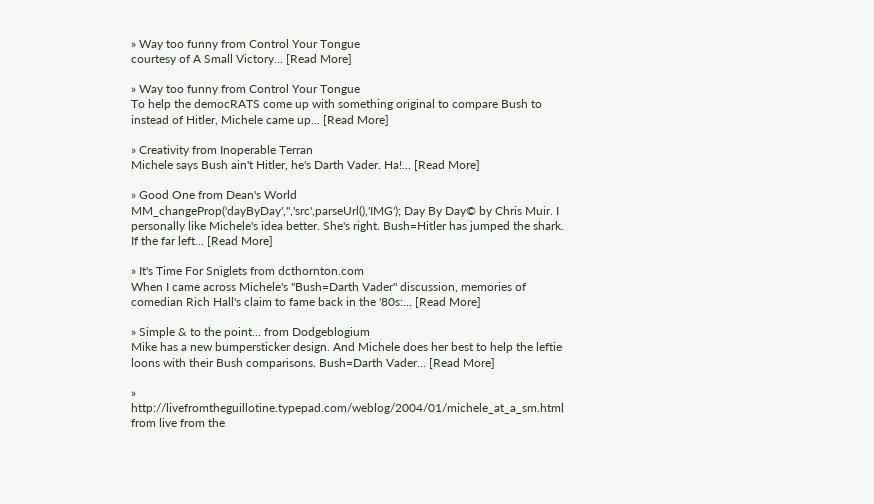» Way too funny from Control Your Tongue
courtesy of A Small Victory... [Read More]

» Way too funny from Control Your Tongue
To help the democRATS come up with something original to compare Bush to instead of Hitler, Michele came up... [Read More]

» Creativity from Inoperable Terran
Michele says Bush ain't Hitler, he's Darth Vader. Ha!... [Read More]

» Good One from Dean's World
MM_changeProp('dayByDay','','src',parseUrl(),'IMG'); Day By Day© by Chris Muir. I personally like Michele's idea better. She's right. Bush=Hitler has jumped the shark. If the far left... [Read More]

» It's Time For Sniglets from dcthornton.com
When I came across Michele's "Bush=Darth Vader" discussion, memories of comedian Rich Hall's claim to fame back in the '80s:... [Read More]

» Simple & to the point... from Dodgeblogium
Mike has a new bumpersticker design. And Michele does her best to help the leftie loons with their Bush comparisons. Bush=Darth Vader... [Read More]

» http://livefromtheguillotine.typepad.com/weblog/2004/01/michele_at_a_sm.html from live from the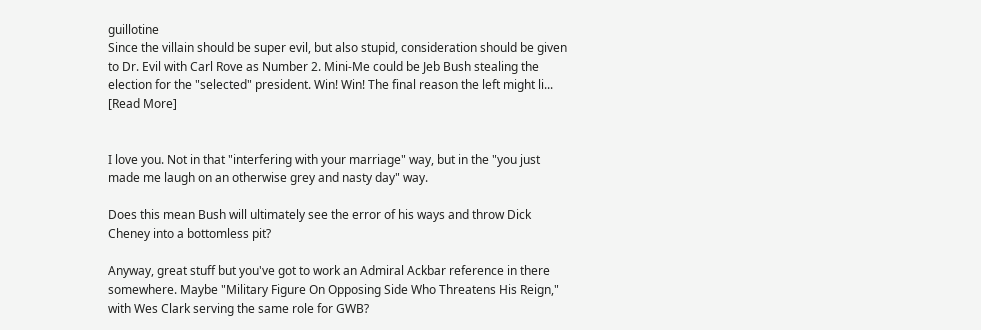guillotine
Since the villain should be super evil, but also stupid, consideration should be given to Dr. Evil with Carl Rove as Number 2. Mini-Me could be Jeb Bush stealing the election for the "selected" president. Win! Win! The final reason the left might li... [Read More]


I love you. Not in that "interfering with your marriage" way, but in the "you just made me laugh on an otherwise grey and nasty day" way.

Does this mean Bush will ultimately see the error of his ways and throw Dick Cheney into a bottomless pit?

Anyway, great stuff but you've got to work an Admiral Ackbar reference in there somewhere. Maybe "Military Figure On Opposing Side Who Threatens His Reign," with Wes Clark serving the same role for GWB?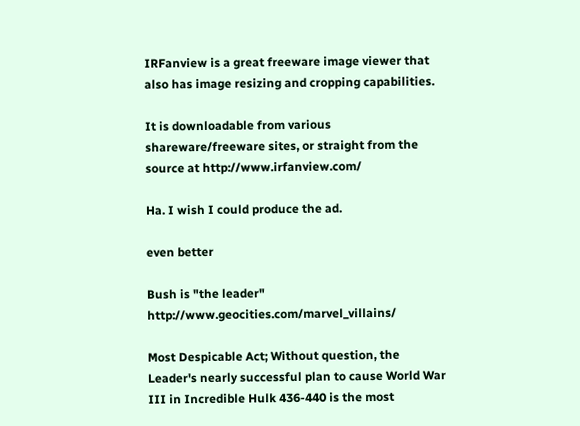IRFanview is a great freeware image viewer that also has image resizing and cropping capabilities.

It is downloadable from various shareware/freeware sites, or straight from the source at http://www.irfanview.com/

Ha. I wish I could produce the ad.

even better

Bush is "the leader" http://www.geocities.com/marvel_villains/

Most Despicable Act; Without question, the Leader's nearly successful plan to cause World War III in Incredible Hulk 436-440 is the most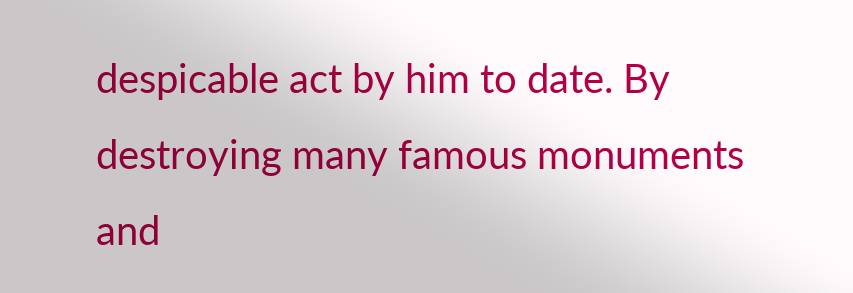despicable act by him to date. By destroying many famous monuments and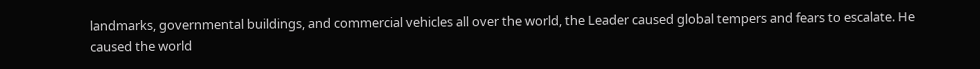landmarks, governmental buildings, and commercial vehicles all over the world, the Leader caused global tempers and fears to escalate. He caused the world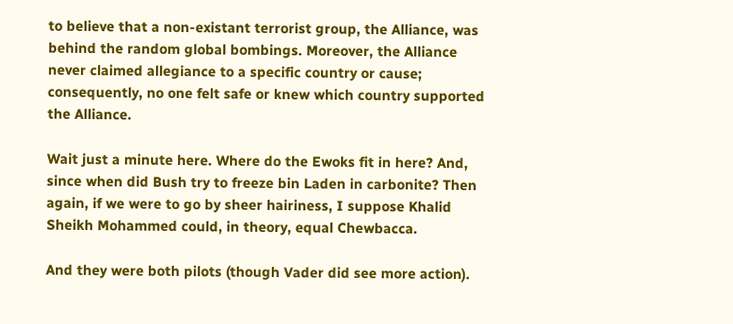to believe that a non-existant terrorist group, the Alliance, was behind the random global bombings. Moreover, the Alliance never claimed allegiance to a specific country or cause; consequently, no one felt safe or knew which country supported the Alliance.

Wait just a minute here. Where do the Ewoks fit in here? And, since when did Bush try to freeze bin Laden in carbonite? Then again, if we were to go by sheer hairiness, I suppose Khalid Sheikh Mohammed could, in theory, equal Chewbacca.

And they were both pilots (though Vader did see more action).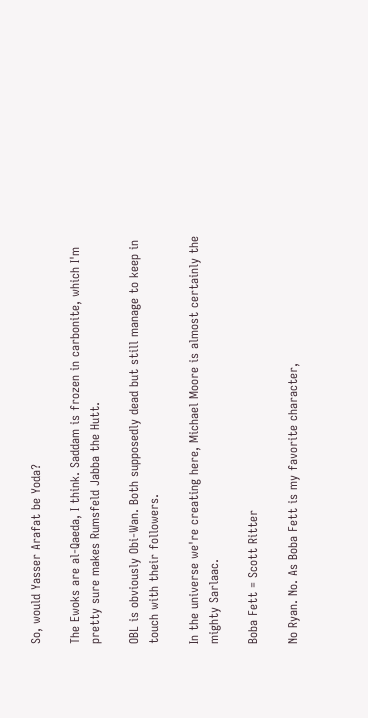So, would Yasser Arafat be Yoda?

The Ewoks are al-Qaeda, I think. Saddam is frozen in carbonite, which I'm pretty sure makes Rumsfeld Jabba the Hutt.

OBL is obviously Obi-Wan. Both supposedly dead but still manage to keep in touch with their followers.

In the universe we're creating here, Michael Moore is almost certainly the mighty Sarlaac.

Boba Fett = Scott Ritter

No Ryan. No. As Boba Fett is my favorite character,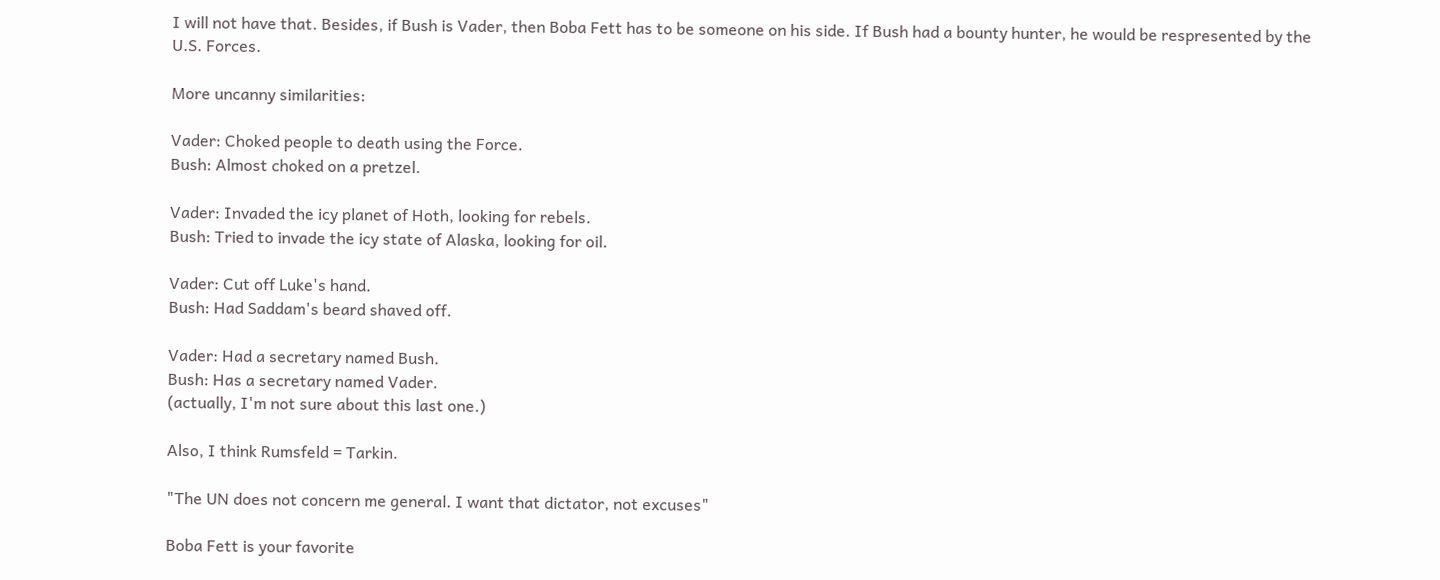I will not have that. Besides, if Bush is Vader, then Boba Fett has to be someone on his side. If Bush had a bounty hunter, he would be respresented by the U.S. Forces.

More uncanny similarities:

Vader: Choked people to death using the Force.
Bush: Almost choked on a pretzel.

Vader: Invaded the icy planet of Hoth, looking for rebels.
Bush: Tried to invade the icy state of Alaska, looking for oil.

Vader: Cut off Luke's hand.
Bush: Had Saddam's beard shaved off.

Vader: Had a secretary named Bush.
Bush: Has a secretary named Vader.
(actually, I'm not sure about this last one.)

Also, I think Rumsfeld = Tarkin.

"The UN does not concern me general. I want that dictator, not excuses"

Boba Fett is your favorite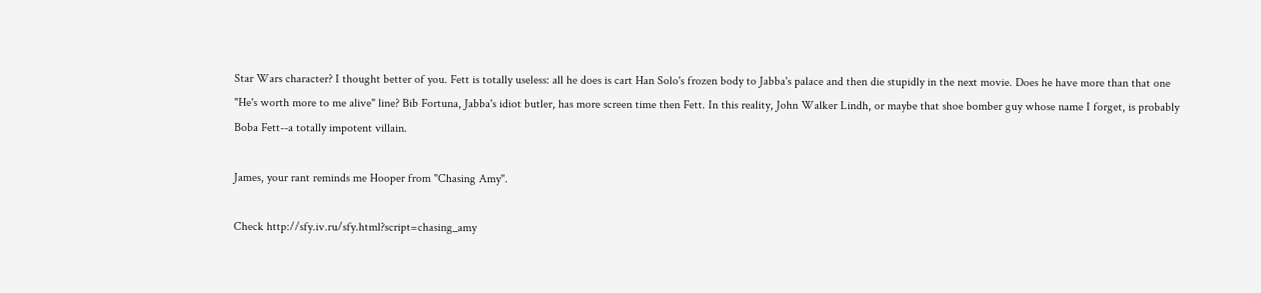Star Wars character? I thought better of you. Fett is totally useless: all he does is cart Han Solo's frozen body to Jabba's palace and then die stupidly in the next movie. Does he have more than that one "He's worth more to me alive" line? Bib Fortuna, Jabba's idiot butler, has more screen time then Fett. In this reality, John Walker Lindh, or maybe that shoe bomber guy whose name I forget, is probably Boba Fett--a totally impotent villain.

James, your rant reminds me Hooper from "Chasing Amy".

Check http://sfy.iv.ru/sfy.html?script=chasing_amy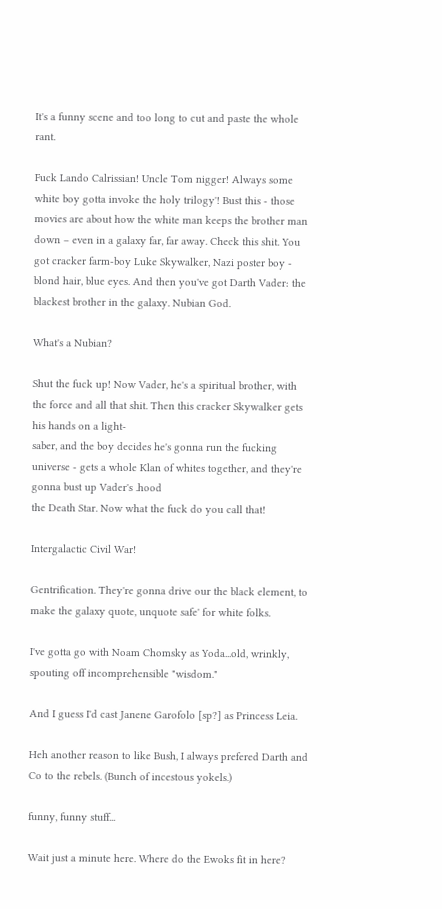It's a funny scene and too long to cut and paste the whole rant.

Fuck Lando Calrissian! Uncle Tom nigger! Always some white boy gotta invoke the holy trilogy'! Bust this - those movies are about how the white man keeps the brother man down – even in a galaxy far, far away. Check this shit. You got cracker farm-boy Luke Skywalker, Nazi poster boy - blond hair, blue eyes. And then you've got Darth Vader: the blackest brother in the galaxy. Nubian God.

What's a Nubian?

Shut the fuck up! Now Vader, he's a spiritual brother, with the force and all that shit. Then this cracker Skywalker gets his hands on a light-
saber, and the boy decides he's gonna run the fucking universe - gets a whole Klan of whites together, and they're gonna bust up Vader's .hood
the Death Star. Now what the fuck do you call that!

Intergalactic Civil War!

Gentrification. They're gonna drive our the black element, to make the galaxy quote, unquote safe' for white folks.

I've gotta go with Noam Chomsky as Yoda...old, wrinkly, spouting off incomprehensible "wisdom."

And I guess I'd cast Janene Garofolo [sp?] as Princess Leia.

Heh another reason to like Bush, I always prefered Darth and Co to the rebels. (Bunch of incestous yokels.)

funny, funny stuff...

Wait just a minute here. Where do the Ewoks fit in here?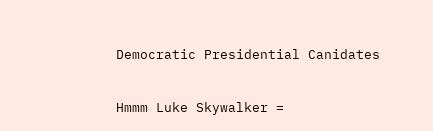Democratic Presidential Canidates

Hmmm Luke Skywalker =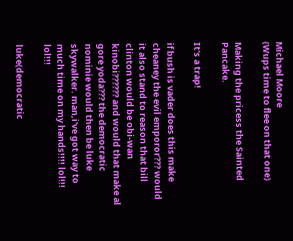Michael Moore
(Wups time to flee on that one)

Making the pricess the Sainted Pancake.

It's a trap!

if bush is vader does this make cheaney the evil emporor??? would it also stand to reason that bill clinton would be obi-wan kinobi?????? and would that make al gore yoda??? the democratic nominie would then be luke skywalker. man,i've got way to much time on my hands!!!! lol!!! lol!!!

luke(democratic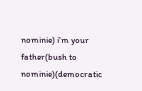nominie) i'm your father(bush to nominie)(democratic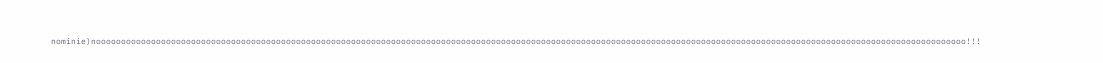nominie)noooooooooooooooooooooooooooooooooooooooooooooooooooooooooooooooooooooooooooooooooooooooooooooooooooooooooooooooooooooooooooooooooooooooooooooooooooooooooooooooooooooooooooooo!!!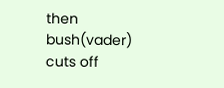then bush(vader) cuts off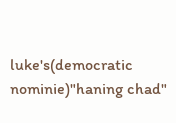luke's(democratic nominie)"haning chad"